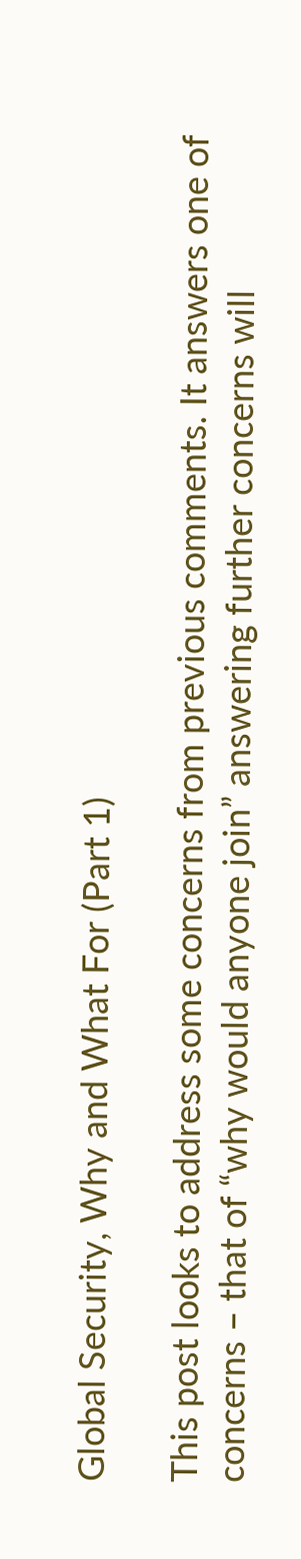Global Security, Why and What For (Part 1)

This post looks to address some concerns from previous comments. It answers one of concerns – that of “why would anyone join” answering further concerns will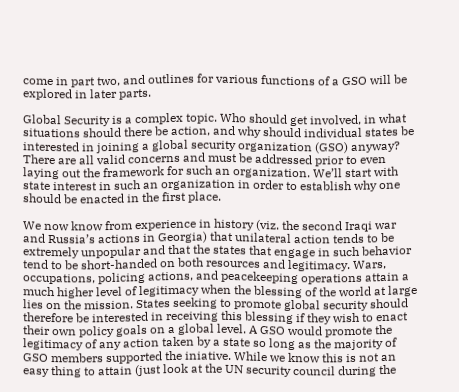come in part two, and outlines for various functions of a GSO will be explored in later parts.

Global Security is a complex topic. Who should get involved, in what situations should there be action, and why should individual states be interested in joining a global security organization (GSO) anyway? There are all valid concerns and must be addressed prior to even laying out the framework for such an organization. We’ll start with state interest in such an organization in order to establish why one should be enacted in the first place.

We now know from experience in history (viz. the second Iraqi war and Russia’s actions in Georgia) that unilateral action tends to be extremely unpopular and that the states that engage in such behavior tend to be short-handed on both resources and legitimacy. Wars, occupations, policing actions, and peacekeeping operations attain a much higher level of legitimacy when the blessing of the world at large lies on the mission. States seeking to promote global security should therefore be interested in receiving this blessing if they wish to enact their own policy goals on a global level. A GSO would promote the legitimacy of any action taken by a state so long as the majority of GSO members supported the iniative. While we know this is not an easy thing to attain (just look at the UN security council during the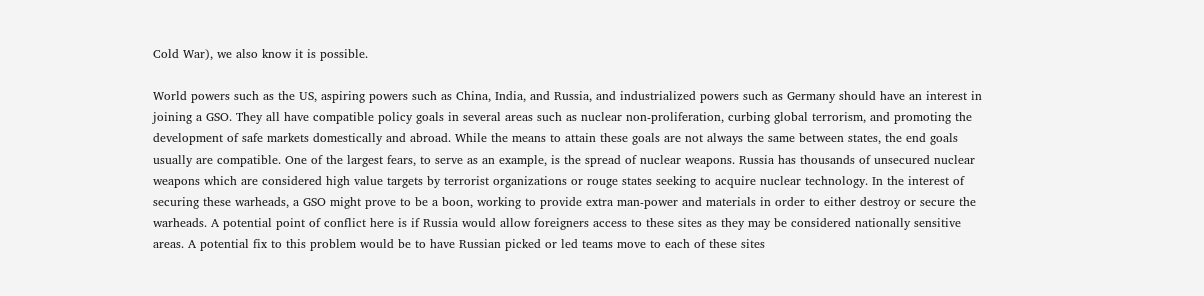Cold War), we also know it is possible.

World powers such as the US, aspiring powers such as China, India, and Russia, and industrialized powers such as Germany should have an interest in joining a GSO. They all have compatible policy goals in several areas such as nuclear non-proliferation, curbing global terrorism, and promoting the development of safe markets domestically and abroad. While the means to attain these goals are not always the same between states, the end goals usually are compatible. One of the largest fears, to serve as an example, is the spread of nuclear weapons. Russia has thousands of unsecured nuclear weapons which are considered high value targets by terrorist organizations or rouge states seeking to acquire nuclear technology. In the interest of securing these warheads, a GSO might prove to be a boon, working to provide extra man-power and materials in order to either destroy or secure the warheads. A potential point of conflict here is if Russia would allow foreigners access to these sites as they may be considered nationally sensitive areas. A potential fix to this problem would be to have Russian picked or led teams move to each of these sites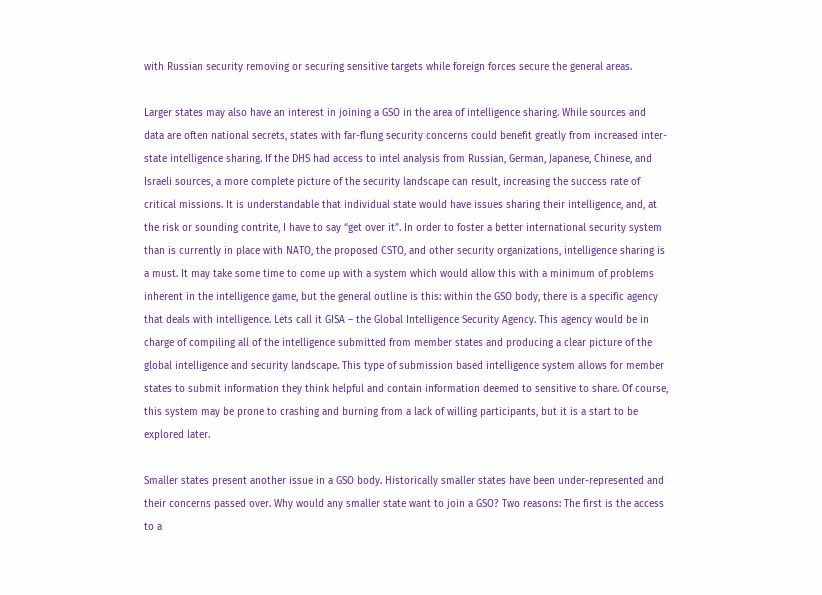with Russian security removing or securing sensitive targets while foreign forces secure the general areas.

Larger states may also have an interest in joining a GSO in the area of intelligence sharing. While sources and data are often national secrets, states with far-flung security concerns could benefit greatly from increased inter-state intelligence sharing. If the DHS had access to intel analysis from Russian, German, Japanese, Chinese, and Israeli sources, a more complete picture of the security landscape can result, increasing the success rate of critical missions. It is understandable that individual state would have issues sharing their intelligence, and, at the risk or sounding contrite, I have to say “get over it”. In order to foster a better international security system than is currently in place with NATO, the proposed CSTO, and other security organizations, intelligence sharing is a must. It may take some time to come up with a system which would allow this with a minimum of problems inherent in the intelligence game, but the general outline is this: within the GSO body, there is a specific agency that deals with intelligence. Lets call it GISA – the Global Intelligence Security Agency. This agency would be in charge of compiling all of the intelligence submitted from member states and producing a clear picture of the global intelligence and security landscape. This type of submission based intelligence system allows for member states to submit information they think helpful and contain information deemed to sensitive to share. Of course, this system may be prone to crashing and burning from a lack of willing participants, but it is a start to be explored later.

Smaller states present another issue in a GSO body. Historically smaller states have been under-represented and their concerns passed over. Why would any smaller state want to join a GSO? Two reasons: The first is the access to a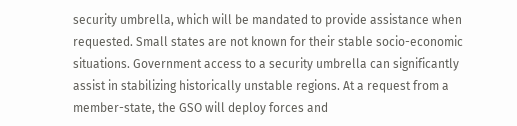security umbrella, which will be mandated to provide assistance when requested. Small states are not known for their stable socio-economic situations. Government access to a security umbrella can significantly assist in stabilizing historically unstable regions. At a request from a member-state, the GSO will deploy forces and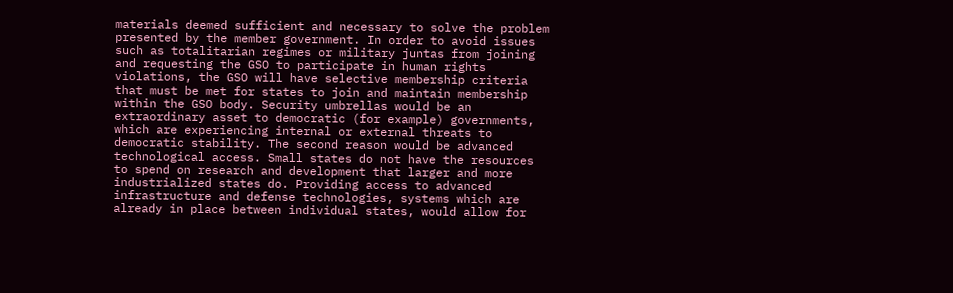materials deemed sufficient and necessary to solve the problem presented by the member government. In order to avoid issues such as totalitarian regimes or military juntas from joining and requesting the GSO to participate in human rights violations, the GSO will have selective membership criteria that must be met for states to join and maintain membership within the GSO body. Security umbrellas would be an extraordinary asset to democratic (for example) governments, which are experiencing internal or external threats to democratic stability. The second reason would be advanced technological access. Small states do not have the resources to spend on research and development that larger and more industrialized states do. Providing access to advanced infrastructure and defense technologies, systems which are already in place between individual states, would allow for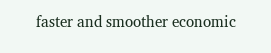faster and smoother economic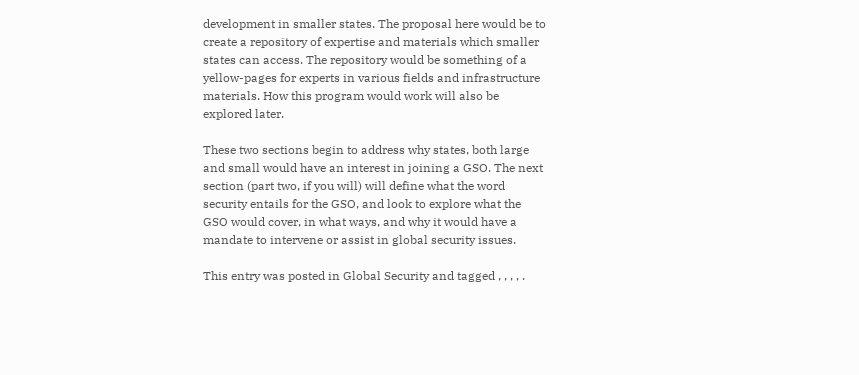development in smaller states. The proposal here would be to create a repository of expertise and materials which smaller states can access. The repository would be something of a yellow-pages for experts in various fields and infrastructure materials. How this program would work will also be explored later.

These two sections begin to address why states, both large and small would have an interest in joining a GSO. The next section (part two, if you will) will define what the word security entails for the GSO, and look to explore what the GSO would cover, in what ways, and why it would have a mandate to intervene or assist in global security issues.

This entry was posted in Global Security and tagged , , , , .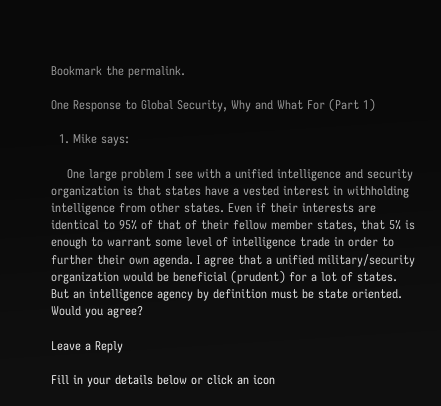Bookmark the permalink.

One Response to Global Security, Why and What For (Part 1)

  1. Mike says:

    One large problem I see with a unified intelligence and security organization is that states have a vested interest in withholding intelligence from other states. Even if their interests are identical to 95% of that of their fellow member states, that 5% is enough to warrant some level of intelligence trade in order to further their own agenda. I agree that a unified military/security organization would be beneficial (prudent) for a lot of states. But an intelligence agency by definition must be state oriented. Would you agree?

Leave a Reply

Fill in your details below or click an icon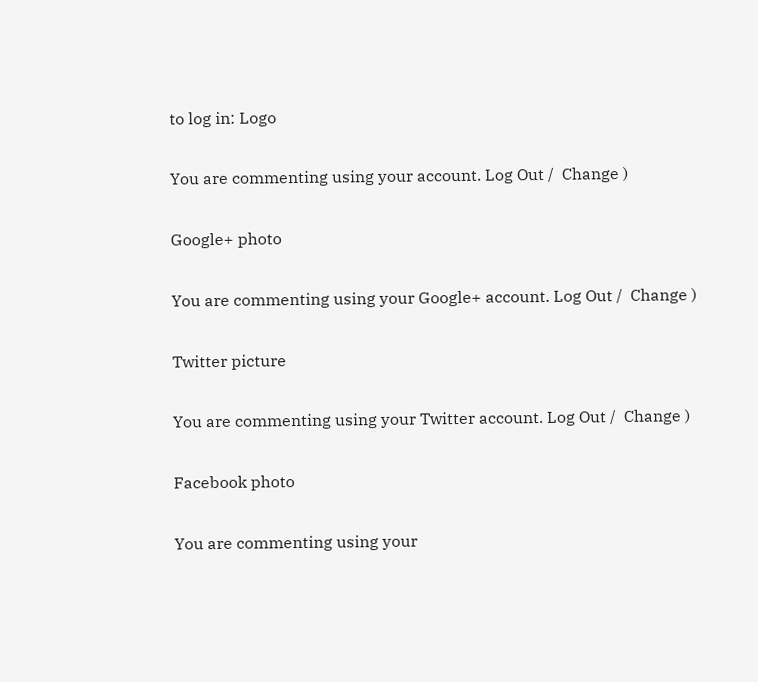to log in: Logo

You are commenting using your account. Log Out /  Change )

Google+ photo

You are commenting using your Google+ account. Log Out /  Change )

Twitter picture

You are commenting using your Twitter account. Log Out /  Change )

Facebook photo

You are commenting using your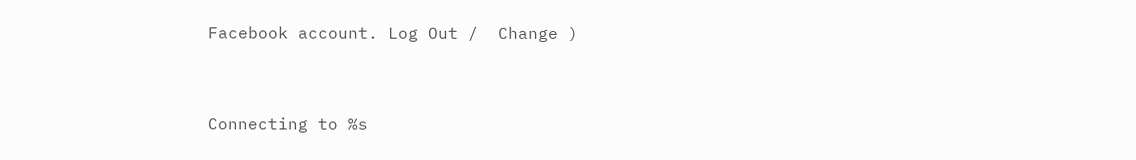Facebook account. Log Out /  Change )


Connecting to %s